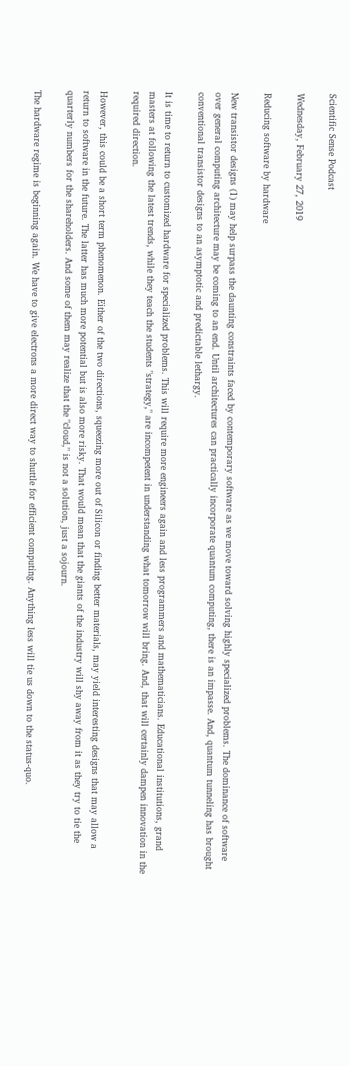Scientific Sense Podcast

Wednesday, February 27, 2019

Reducing software by hardware

New transistor designs (1) may help surpass the daunting constraints faced by contemporary software as we move toward solving highly specialized problems. The dominance of software over general computing architecture may be coming to an end. Until architectures can practically incorporate quantum computing, there is an impasse. And, quantum tunneling has brought conventional transistor designs to an asymptotic and predictable lethargy.

It is time to return to customized hardware for specialized problems. This will require more engineers again and less programmers and mathematicians. Educational institutions, grand masters at following the latest trends, while they teach the students "strategy," are incompetent in understanding what tomorrow will bring. And, that will certainly dampen innovation in the required direction.

However, this could be a short term phenomenon. Either of the two directions, squeezing more out of Silicon or finding better materials, may yield interesting designs that may allow a return to software in the future. The latter has much more potential but is also more risky. That would mean that the giants of the industry will shy away from it as they try to tie the quarterly numbers for the shareholders. And some of them may realize that the "cloud," is not a solution, just a sojourn.

The hardware regime is beginning again. We have to give electrons a more direct way to shuttle for efficient computing. Anything less will tie us down to the status-quo.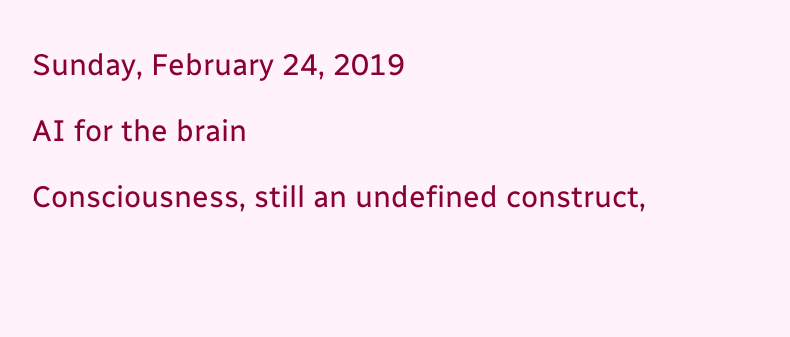Sunday, February 24, 2019

AI for the brain

Consciousness, still an undefined construct,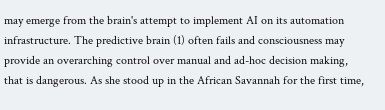may emerge from the brain's attempt to implement AI on its automation infrastructure. The predictive brain (1) often fails and consciousness may provide an overarching control over manual and ad-hoc decision making, that is dangerous. As she stood up in the African Savannah for the first time,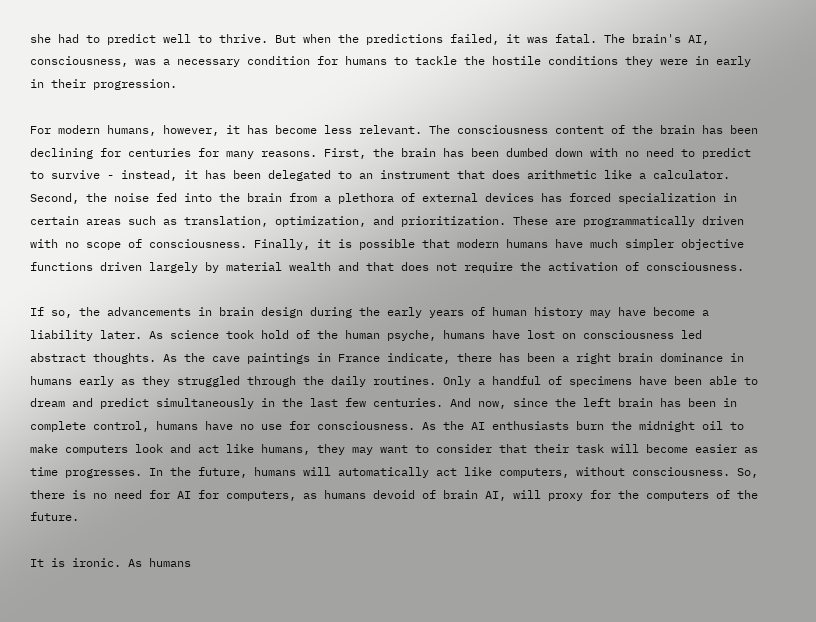she had to predict well to thrive. But when the predictions failed, it was fatal. The brain's AI, consciousness, was a necessary condition for humans to tackle the hostile conditions they were in early in their progression.

For modern humans, however, it has become less relevant. The consciousness content of the brain has been declining for centuries for many reasons. First, the brain has been dumbed down with no need to predict to survive - instead, it has been delegated to an instrument that does arithmetic like a calculator. Second, the noise fed into the brain from a plethora of external devices has forced specialization in certain areas such as translation, optimization, and prioritization. These are programmatically driven with no scope of consciousness. Finally, it is possible that modern humans have much simpler objective functions driven largely by material wealth and that does not require the activation of consciousness.

If so, the advancements in brain design during the early years of human history may have become a liability later. As science took hold of the human psyche, humans have lost on consciousness led abstract thoughts. As the cave paintings in France indicate, there has been a right brain dominance in humans early as they struggled through the daily routines. Only a handful of specimens have been able to dream and predict simultaneously in the last few centuries. And now, since the left brain has been in complete control, humans have no use for consciousness. As the AI enthusiasts burn the midnight oil to make computers look and act like humans, they may want to consider that their task will become easier as time progresses. In the future, humans will automatically act like computers, without consciousness. So, there is no need for AI for computers, as humans devoid of brain AI, will proxy for the computers of the future.

It is ironic. As humans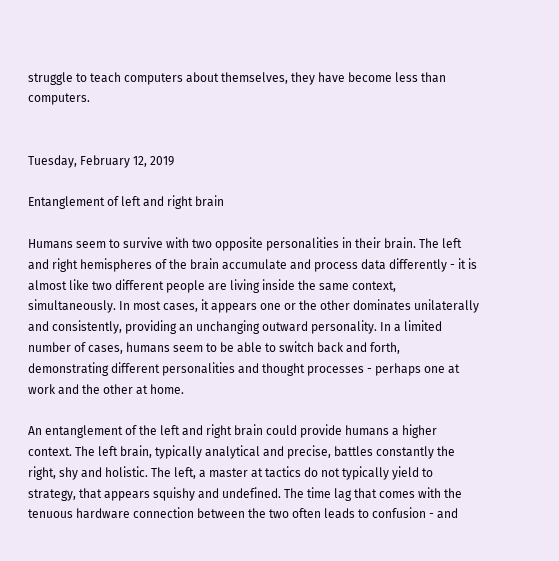struggle to teach computers about themselves, they have become less than computers.


Tuesday, February 12, 2019

Entanglement of left and right brain

Humans seem to survive with two opposite personalities in their brain. The left and right hemispheres of the brain accumulate and process data differently - it is almost like two different people are living inside the same context, simultaneously. In most cases, it appears one or the other dominates unilaterally and consistently, providing an unchanging outward personality. In a limited number of cases, humans seem to be able to switch back and forth, demonstrating different personalities and thought processes - perhaps one at work and the other at home.

An entanglement of the left and right brain could provide humans a higher context. The left brain, typically analytical and precise, battles constantly the right, shy and holistic. The left, a master at tactics do not typically yield to strategy, that appears squishy and undefined. The time lag that comes with the tenuous hardware connection between the two often leads to confusion - and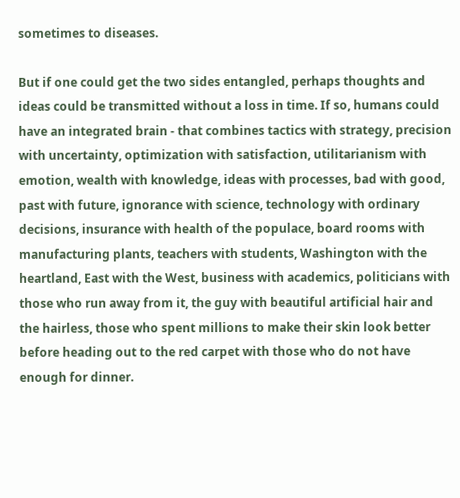sometimes to diseases.

But if one could get the two sides entangled, perhaps thoughts and ideas could be transmitted without a loss in time. If so, humans could have an integrated brain - that combines tactics with strategy, precision with uncertainty, optimization with satisfaction, utilitarianism with emotion, wealth with knowledge, ideas with processes, bad with good, past with future, ignorance with science, technology with ordinary decisions, insurance with health of the populace, board rooms with manufacturing plants, teachers with students, Washington with the heartland, East with the West, business with academics, politicians with those who run away from it, the guy with beautiful artificial hair and the hairless, those who spent millions to make their skin look better before heading out to the red carpet with those who do not have enough for dinner.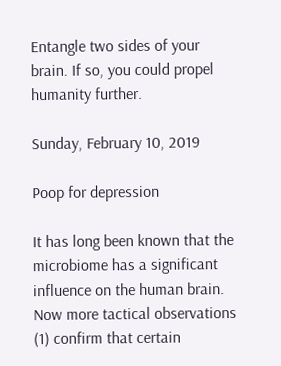Entangle two sides of your brain. If so, you could propel humanity further.

Sunday, February 10, 2019

Poop for depression

It has long been known that the microbiome has a significant influence on the human brain. Now more tactical observations (1) confirm that certain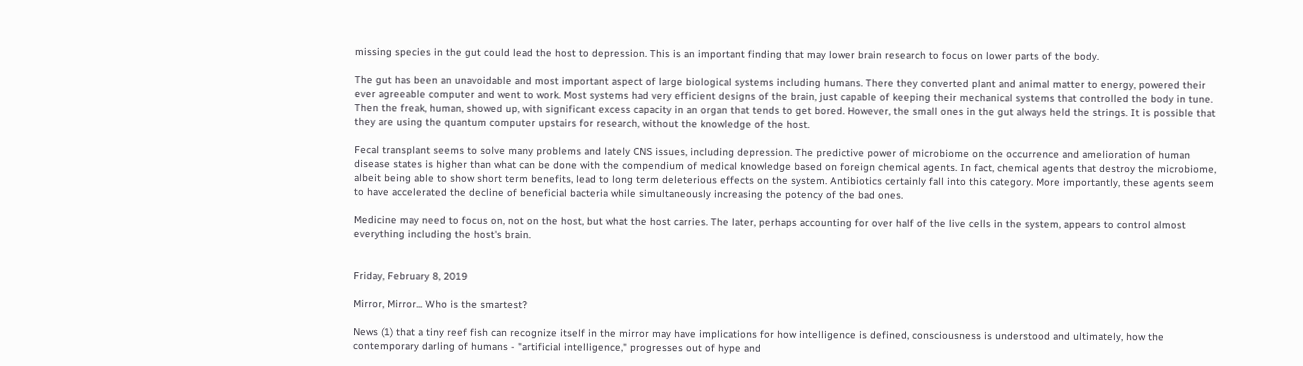missing species in the gut could lead the host to depression. This is an important finding that may lower brain research to focus on lower parts of the body.

The gut has been an unavoidable and most important aspect of large biological systems including humans. There they converted plant and animal matter to energy, powered their ever agreeable computer and went to work. Most systems had very efficient designs of the brain, just capable of keeping their mechanical systems that controlled the body in tune. Then the freak, human, showed up, with significant excess capacity in an organ that tends to get bored. However, the small ones in the gut always held the strings. It is possible that they are using the quantum computer upstairs for research, without the knowledge of the host.

Fecal transplant seems to solve many problems and lately CNS issues, including depression. The predictive power of microbiome on the occurrence and amelioration of human disease states is higher than what can be done with the compendium of medical knowledge based on foreign chemical agents. In fact, chemical agents that destroy the microbiome, albeit being able to show short term benefits, lead to long term deleterious effects on the system. Antibiotics certainly fall into this category. More importantly, these agents seem to have accelerated the decline of beneficial bacteria while simultaneously increasing the potency of the bad ones.

Medicine may need to focus on, not on the host, but what the host carries. The later, perhaps accounting for over half of the live cells in the system, appears to control almost everything including the host's brain.


Friday, February 8, 2019

Mirror, Mirror... Who is the smartest?

News (1) that a tiny reef fish can recognize itself in the mirror may have implications for how intelligence is defined, consciousness is understood and ultimately, how the contemporary darling of humans - "artificial intelligence," progresses out of hype and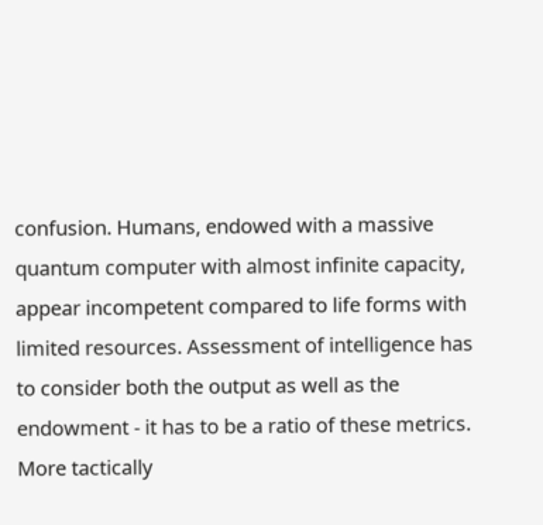confusion. Humans, endowed with a massive quantum computer with almost infinite capacity, appear incompetent compared to life forms with limited resources. Assessment of intelligence has to consider both the output as well as the endowment - it has to be a ratio of these metrics. More tactically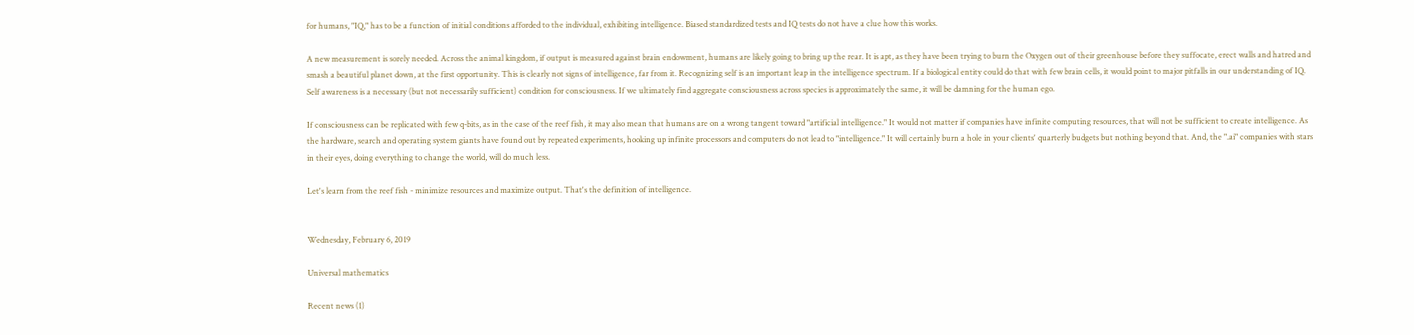for humans, "IQ," has to be a function of initial conditions afforded to the individual, exhibiting intelligence. Biased standardized tests and IQ tests do not have a clue how this works.

A new measurement is sorely needed. Across the animal kingdom, if output is measured against brain endowment, humans are likely going to bring up the rear. It is apt, as they have been trying to burn the Oxygen out of their greenhouse before they suffocate, erect walls and hatred and smash a beautiful planet down, at the first opportunity. This is clearly not signs of intelligence, far from it. Recognizing self is an important leap in the intelligence spectrum. If a biological entity could do that with few brain cells, it would point to major pitfalls in our understanding of IQ. Self awareness is a necessary (but not necessarily sufficient) condition for consciousness. If we ultimately find aggregate consciousness across species is approximately the same, it will be damning for the human ego.

If consciousness can be replicated with few q-bits, as in the case of the reef fish, it may also mean that humans are on a wrong tangent toward "artificial intelligence." It would not matter if companies have infinite computing resources, that will not be sufficient to create intelligence. As the hardware, search and operating system giants have found out by repeated experiments, hooking up infinite processors and computers do not lead to "intelligence." It will certainly burn a hole in your clients' quarterly budgets but nothing beyond that. And, the ".ai" companies with stars in their eyes, doing everything to change the world, will do much less.

Let's learn from the reef fish - minimize resources and maximize output. That's the definition of intelligence.


Wednesday, February 6, 2019

Universal mathematics

Recent news (1)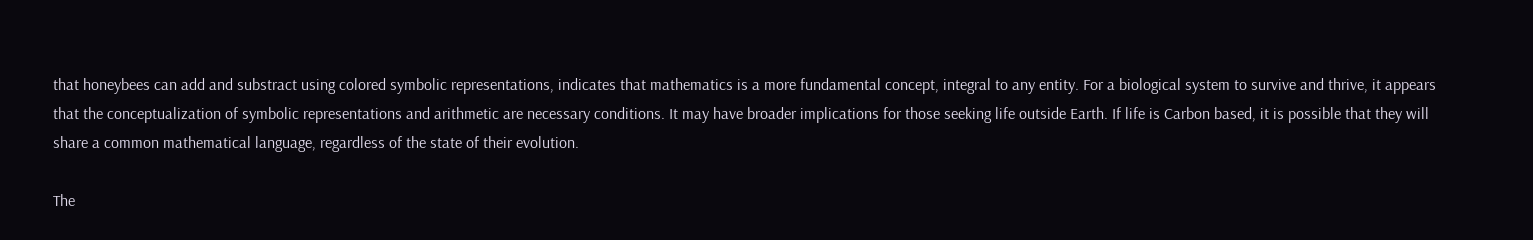that honeybees can add and substract using colored symbolic representations, indicates that mathematics is a more fundamental concept, integral to any entity. For a biological system to survive and thrive, it appears that the conceptualization of symbolic representations and arithmetic are necessary conditions. It may have broader implications for those seeking life outside Earth. If life is Carbon based, it is possible that they will share a common mathematical language, regardless of the state of their evolution.

The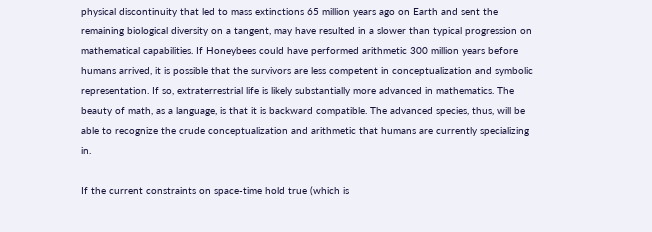physical discontinuity that led to mass extinctions 65 million years ago on Earth and sent the remaining biological diversity on a tangent, may have resulted in a slower than typical progression on mathematical capabilities. If Honeybees could have performed arithmetic 300 million years before humans arrived, it is possible that the survivors are less competent in conceptualization and symbolic representation. If so, extraterrestrial life is likely substantially more advanced in mathematics. The beauty of math, as a language, is that it is backward compatible. The advanced species, thus, will be able to recognize the crude conceptualization and arithmetic that humans are currently specializing in.

If the current constraints on space-time hold true (which is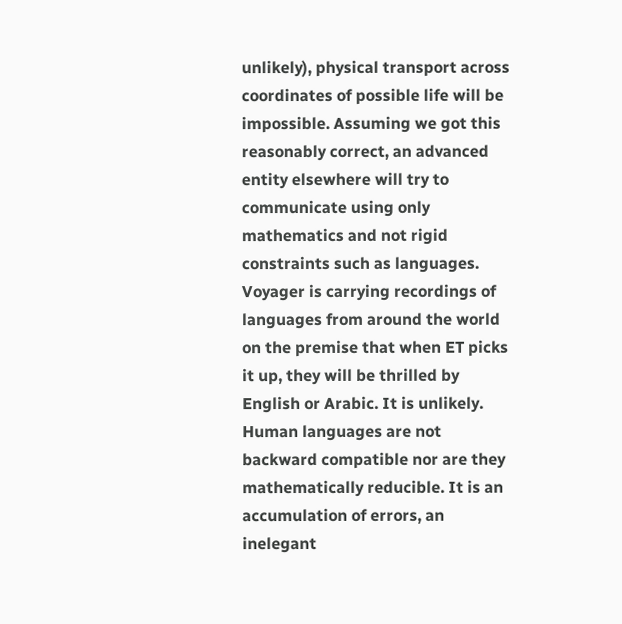unlikely), physical transport across coordinates of possible life will be impossible. Assuming we got this reasonably correct, an advanced entity elsewhere will try to communicate using only mathematics and not rigid constraints such as languages. Voyager is carrying recordings of languages from around the world on the premise that when ET picks it up, they will be thrilled by English or Arabic. It is unlikely. Human languages are not backward compatible nor are they mathematically reducible. It is an accumulation of errors, an inelegant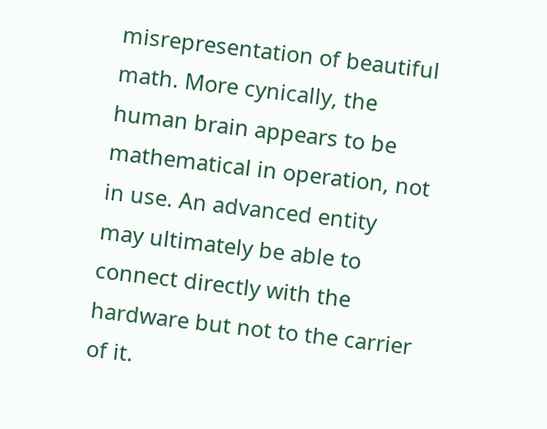misrepresentation of beautiful math. More cynically, the human brain appears to be mathematical in operation, not in use. An advanced entity may ultimately be able to connect directly with the hardware but not to the carrier of it.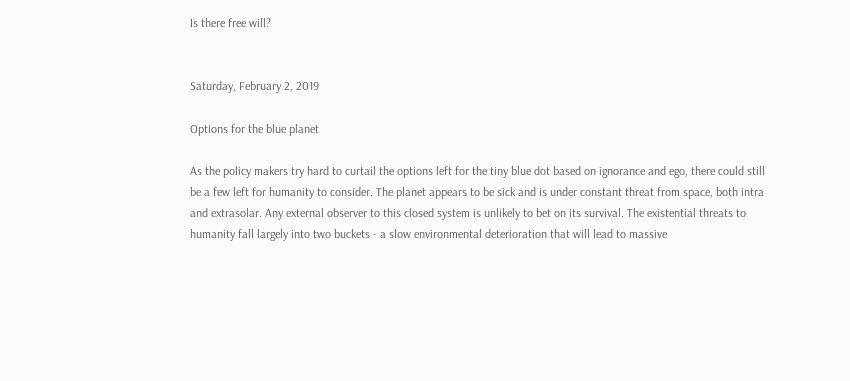Is there free will?


Saturday, February 2, 2019

Options for the blue planet

As the policy makers try hard to curtail the options left for the tiny blue dot based on ignorance and ego, there could still be a few left for humanity to consider. The planet appears to be sick and is under constant threat from space, both intra and extrasolar. Any external observer to this closed system is unlikely to bet on its survival. The existential threats to humanity fall largely into two buckets - a slow environmental deterioration that will lead to massive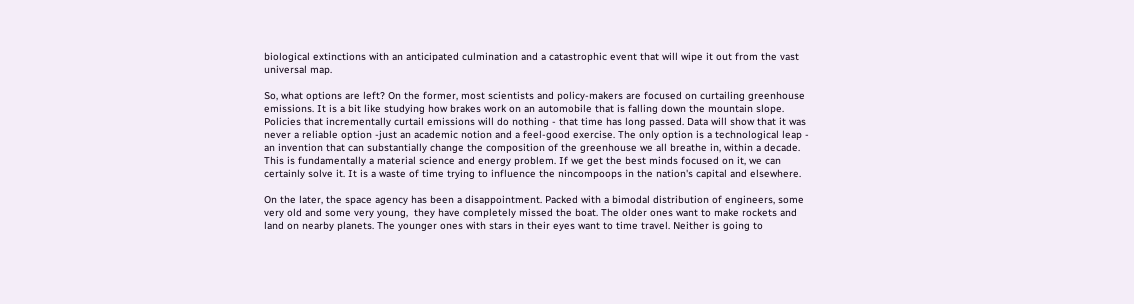biological extinctions with an anticipated culmination and a catastrophic event that will wipe it out from the vast universal map.

So, what options are left? On the former, most scientists and policy-makers are focused on curtailing greenhouse emissions. It is a bit like studying how brakes work on an automobile that is falling down the mountain slope. Policies that incrementally curtail emissions will do nothing - that time has long passed. Data will show that it was never a reliable option -just an academic notion and a feel-good exercise. The only option is a technological leap - an invention that can substantially change the composition of the greenhouse we all breathe in, within a decade. This is fundamentally a material science and energy problem. If we get the best minds focused on it, we can certainly solve it. It is a waste of time trying to influence the nincompoops in the nation's capital and elsewhere.

On the later, the space agency has been a disappointment. Packed with a bimodal distribution of engineers, some very old and some very young,  they have completely missed the boat. The older ones want to make rockets and land on nearby planets. The younger ones with stars in their eyes want to time travel. Neither is going to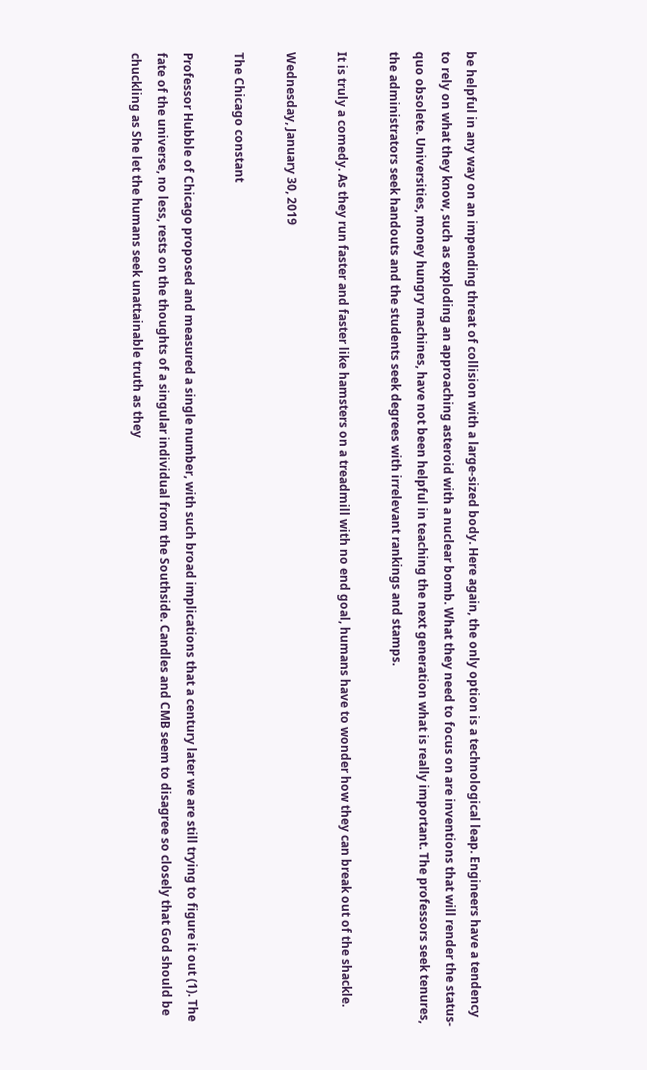be helpful in any way on an impending threat of collision with a large-sized body. Here again, the only option is a technological leap. Engineers have a tendency to rely on what they know, such as exploding an approaching asteroid with a nuclear bomb. What they need to focus on are inventions that will render the status-quo obsolete. Universities, money hungry machines, have not been helpful in teaching the next generation what is really important. The professors seek tenures, the administrators seek handouts and the students seek degrees with irrelevant rankings and stamps.

It is truly a comedy. As they run faster and faster like hamsters on a treadmill with no end goal, humans have to wonder how they can break out of the shackle.

Wednesday, January 30, 2019

The Chicago constant

Professor Hubble of Chicago proposed and measured a single number, with such broad implications that a century later we are still trying to figure it out (1). The fate of the universe, no less, rests on the thoughts of a singular individual from the Southside. Candles and CMB seem to disagree so closely that God should be chuckling as She let the humans seek unattainable truth as they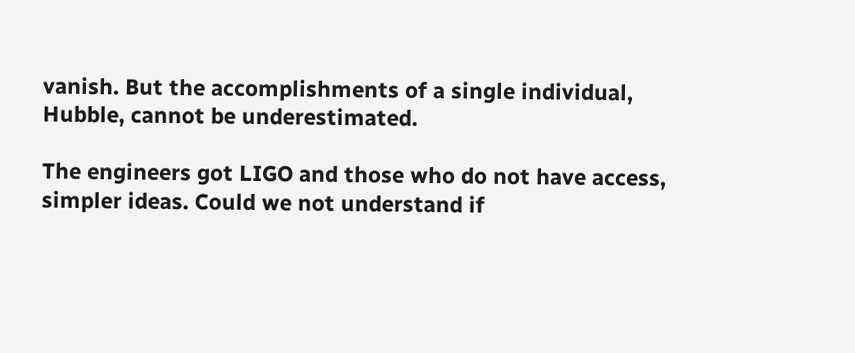vanish. But the accomplishments of a single individual, Hubble, cannot be underestimated.

The engineers got LIGO and those who do not have access, simpler ideas. Could we not understand if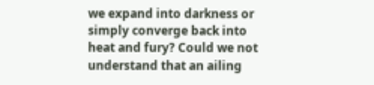we expand into darkness or simply converge back into heat and fury? Could we not understand that an ailing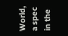World, a spec in the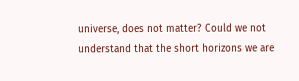universe, does not matter? Could we not understand that the short horizons we are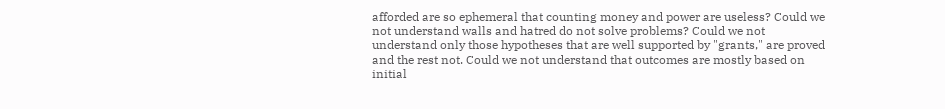afforded are so ephemeral that counting money and power are useless? Could we not understand walls and hatred do not solve problems? Could we not understand only those hypotheses that are well supported by "grants," are proved and the rest not. Could we not understand that outcomes are mostly based on initial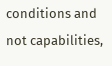conditions and not capabilities,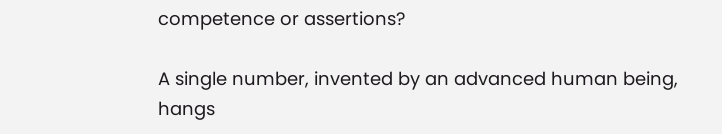competence or assertions?

A single number, invented by an advanced human being, hangs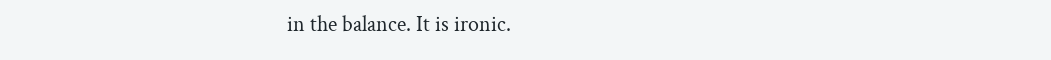in the balance. It is ironic.